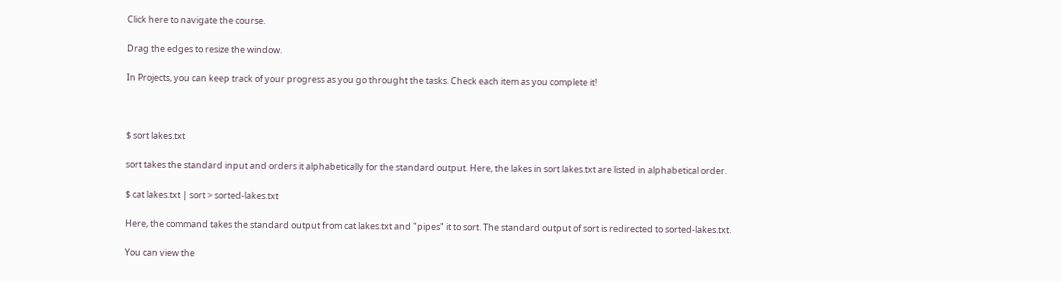Click here to navigate the course.

Drag the edges to resize the window.

In Projects, you can keep track of your progress as you go throught the tasks. Check each item as you complete it!



$ sort lakes.txt

sort takes the standard input and orders it alphabetically for the standard output. Here, the lakes in sort lakes.txt are listed in alphabetical order.

$ cat lakes.txt | sort > sorted-lakes.txt

Here, the command takes the standard output from cat lakes.txt and "pipes" it to sort. The standard output of sort is redirected to sorted-lakes.txt.

You can view the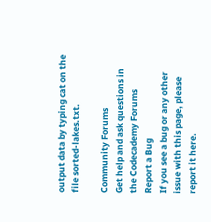output data by typing cat on the file sorted-lakes.txt.

Community Forums
Get help and ask questions in the Codecademy Forums
Report a Bug
If you see a bug or any other issue with this page, please report it here.